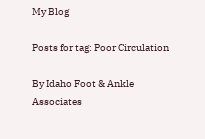My Blog

Posts for tag: Poor Circulation

By Idaho Foot & Ankle Associates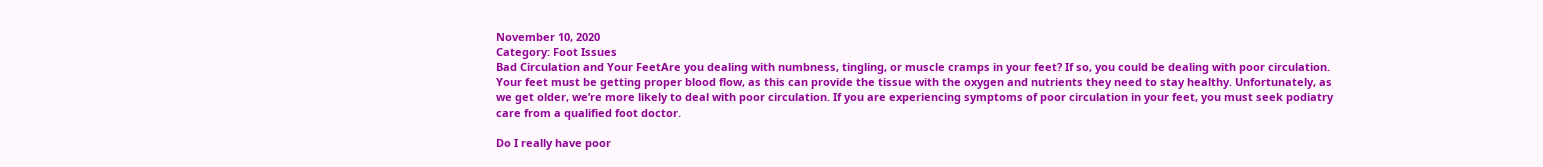November 10, 2020
Category: Foot Issues
Bad Circulation and Your FeetAre you dealing with numbness, tingling, or muscle cramps in your feet? If so, you could be dealing with poor circulation. Your feet must be getting proper blood flow, as this can provide the tissue with the oxygen and nutrients they need to stay healthy. Unfortunately, as we get older, we’re more likely to deal with poor circulation. If you are experiencing symptoms of poor circulation in your feet, you must seek podiatry care from a qualified foot doctor.

Do I really have poor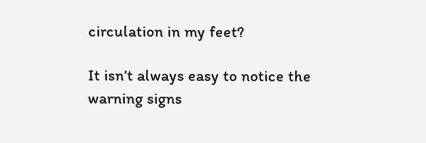circulation in my feet?

It isn’t always easy to notice the warning signs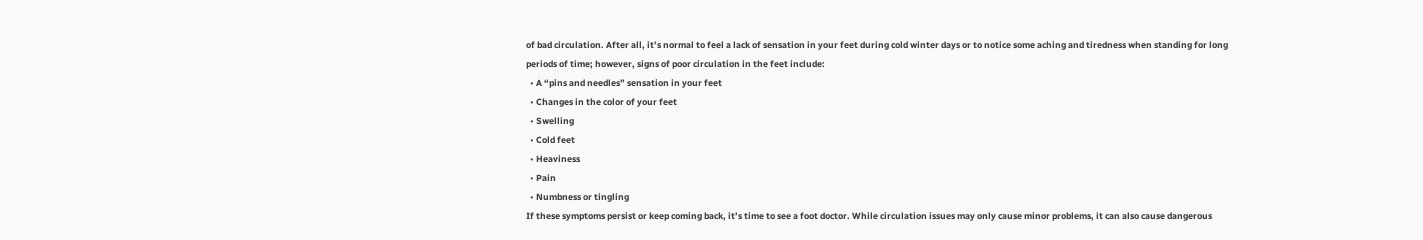of bad circulation. After all, it’s normal to feel a lack of sensation in your feet during cold winter days or to notice some aching and tiredness when standing for long periods of time; however, signs of poor circulation in the feet include:
  • A “pins and needles” sensation in your feet
  • Changes in the color of your feet
  • Swelling
  • Cold feet
  • Heaviness
  • Pain
  • Numbness or tingling
If these symptoms persist or keep coming back, it’s time to see a foot doctor. While circulation issues may only cause minor problems, it can also cause dangerous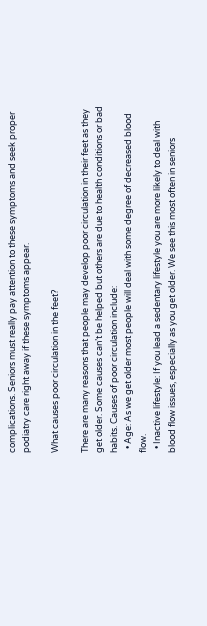complications. Seniors must really pay attention to these symptoms and seek proper podiatry care right away if these symptoms appear.

What causes poor circulation in the feet?

There are many reasons that people may develop poor circulation in their feet as they get older. Some causes can’t be helped but others are due to health conditions or bad habits. Causes of poor circulation include:
  • Age: As we get older most people will deal with some degree of decreased blood flow.
  • Inactive lifestyle: If you lead a sedentary lifestyle you are more likely to deal with blood flow issues, especially as you get older. We see this most often in seniors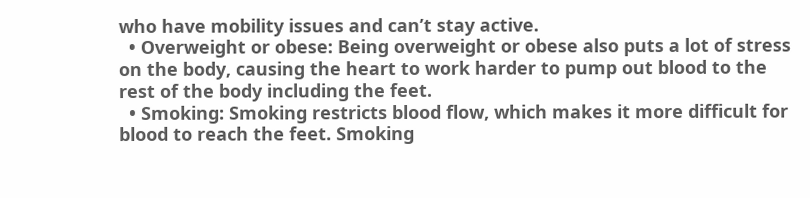who have mobility issues and can’t stay active.
  • Overweight or obese: Being overweight or obese also puts a lot of stress on the body, causing the heart to work harder to pump out blood to the rest of the body including the feet.
  • Smoking: Smoking restricts blood flow, which makes it more difficult for blood to reach the feet. Smoking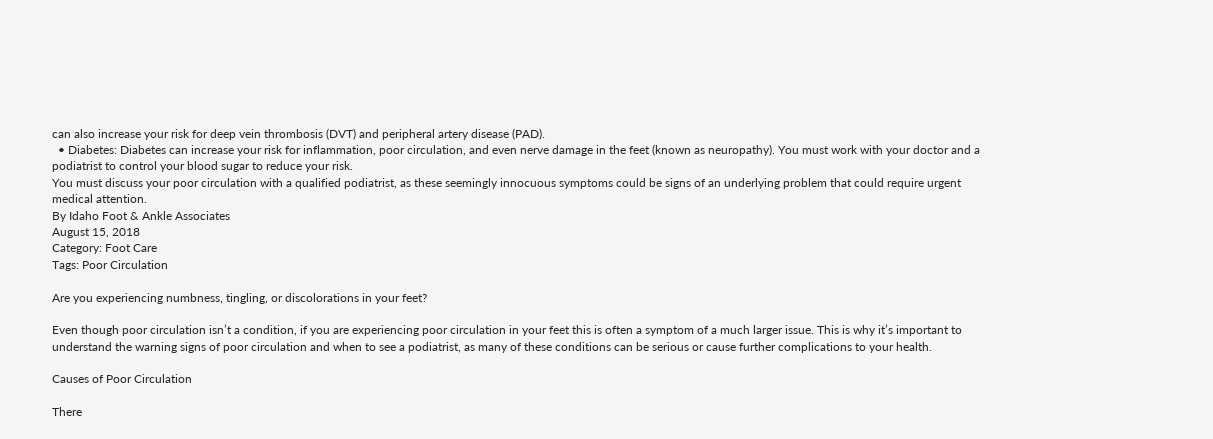can also increase your risk for deep vein thrombosis (DVT) and peripheral artery disease (PAD).
  • Diabetes: Diabetes can increase your risk for inflammation, poor circulation, and even nerve damage in the feet (known as neuropathy). You must work with your doctor and a podiatrist to control your blood sugar to reduce your risk.
You must discuss your poor circulation with a qualified podiatrist, as these seemingly innocuous symptoms could be signs of an underlying problem that could require urgent medical attention.
By Idaho Foot & Ankle Associates
August 15, 2018
Category: Foot Care
Tags: Poor Circulation

Are you experiencing numbness, tingling, or discolorations in your feet?

Even though poor circulation isn’t a condition, if you are experiencing poor circulation in your feet this is often a symptom of a much larger issue. This is why it’s important to understand the warning signs of poor circulation and when to see a podiatrist, as many of these conditions can be serious or cause further complications to your health.

Causes of Poor Circulation

There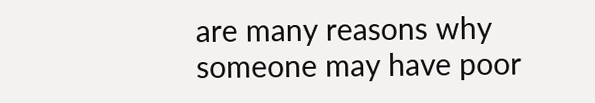are many reasons why someone may have poor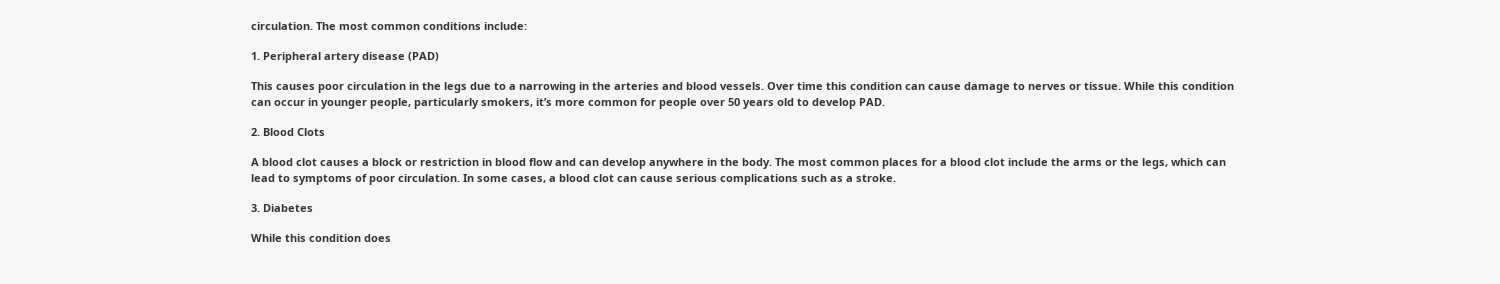circulation. The most common conditions include:

1. Peripheral artery disease (PAD)

This causes poor circulation in the legs due to a narrowing in the arteries and blood vessels. Over time this condition can cause damage to nerves or tissue. While this condition can occur in younger people, particularly smokers, it’s more common for people over 50 years old to develop PAD.

2. Blood Clots

A blood clot causes a block or restriction in blood flow and can develop anywhere in the body. The most common places for a blood clot include the arms or the legs, which can lead to symptoms of poor circulation. In some cases, a blood clot can cause serious complications such as a stroke.

3. Diabetes

While this condition does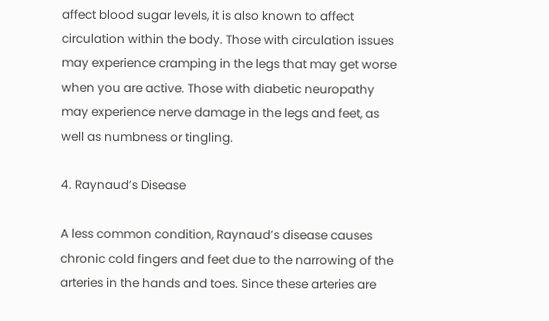affect blood sugar levels, it is also known to affect circulation within the body. Those with circulation issues may experience cramping in the legs that may get worse when you are active. Those with diabetic neuropathy may experience nerve damage in the legs and feet, as well as numbness or tingling.

4. Raynaud’s Disease

A less common condition, Raynaud’s disease causes chronic cold fingers and feet due to the narrowing of the arteries in the hands and toes. Since these arteries are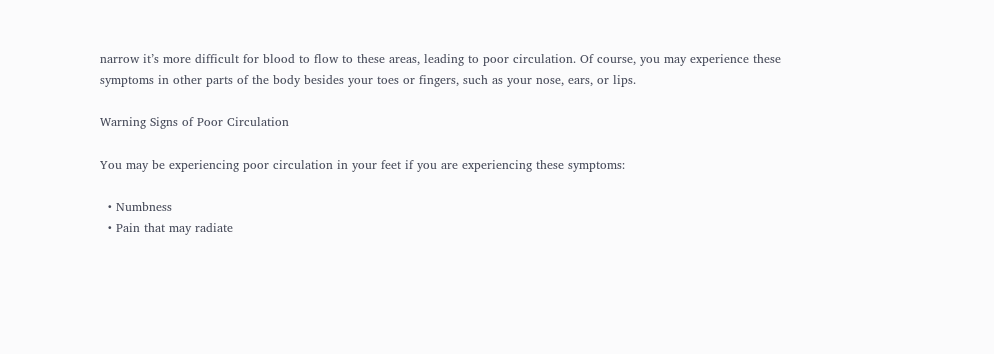narrow it’s more difficult for blood to flow to these areas, leading to poor circulation. Of course, you may experience these symptoms in other parts of the body besides your toes or fingers, such as your nose, ears, or lips.

Warning Signs of Poor Circulation

You may be experiencing poor circulation in your feet if you are experiencing these symptoms:

  • Numbness
  • Pain that may radiate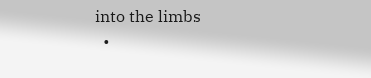into the limbs
  •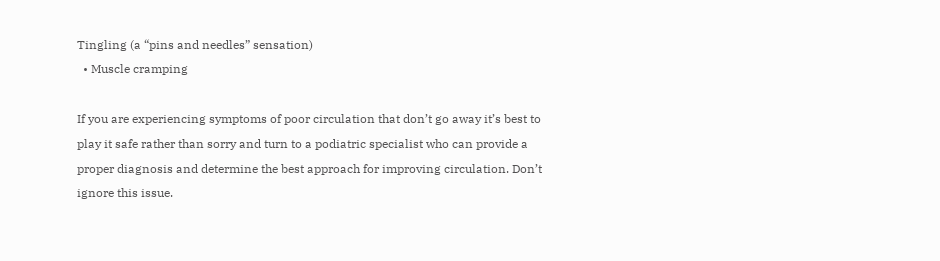Tingling (a “pins and needles” sensation)
  • Muscle cramping

If you are experiencing symptoms of poor circulation that don’t go away it’s best to play it safe rather than sorry and turn to a podiatric specialist who can provide a proper diagnosis and determine the best approach for improving circulation. Don’t ignore this issue.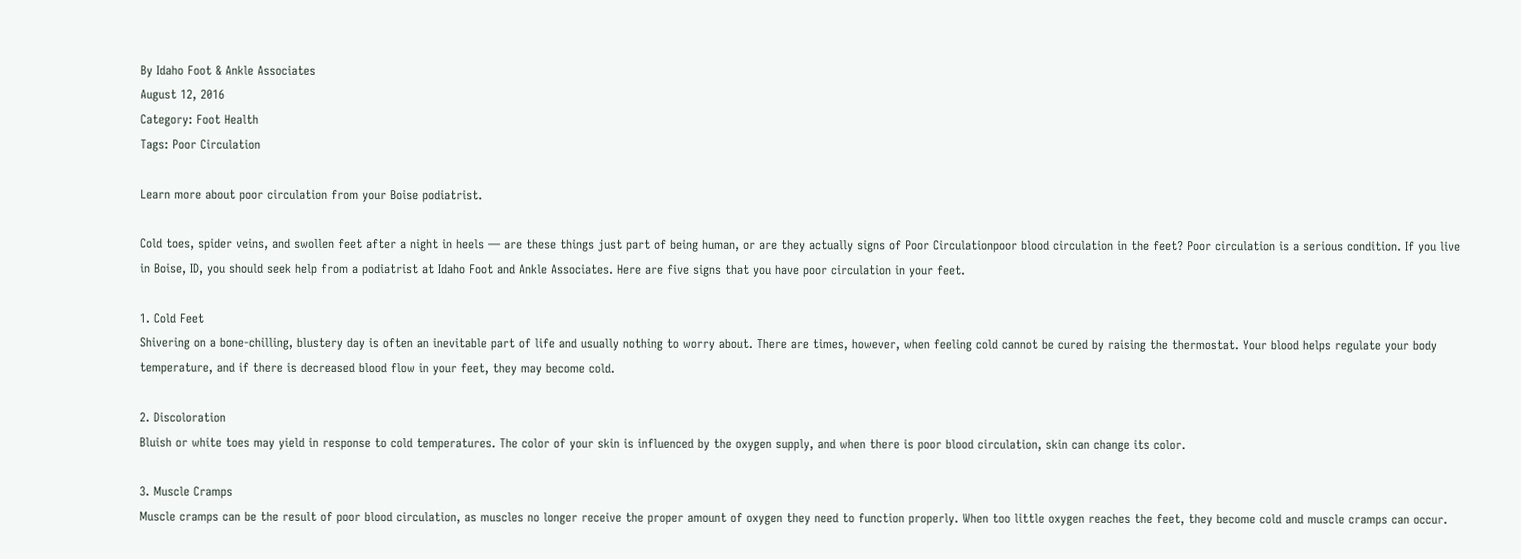By Idaho Foot & Ankle Associates
August 12, 2016
Category: Foot Health
Tags: Poor Circulation

Learn more about poor circulation from your Boise podiatrist.

Cold toes, spider veins, and swollen feet after a night in heels — are these things just part of being human, or are they actually signs of Poor Circulationpoor blood circulation in the feet? Poor circulation is a serious condition. If you live in Boise, ID, you should seek help from a podiatrist at Idaho Foot and Ankle Associates. Here are five signs that you have poor circulation in your feet.

1. Cold Feet
Shivering on a bone-chilling, blustery day is often an inevitable part of life and usually nothing to worry about. There are times, however, when feeling cold cannot be cured by raising the thermostat. Your blood helps regulate your body temperature, and if there is decreased blood flow in your feet, they may become cold.

2. Discoloration
Bluish or white toes may yield in response to cold temperatures. The color of your skin is influenced by the oxygen supply, and when there is poor blood circulation, skin can change its color.

3. Muscle Cramps
Muscle cramps can be the result of poor blood circulation, as muscles no longer receive the proper amount of oxygen they need to function properly. When too little oxygen reaches the feet, they become cold and muscle cramps can occur.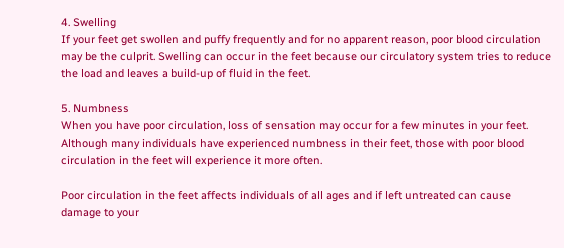4. Swelling
If your feet get swollen and puffy frequently and for no apparent reason, poor blood circulation may be the culprit. Swelling can occur in the feet because our circulatory system tries to reduce the load and leaves a build-up of fluid in the feet.

5. Numbness
When you have poor circulation, loss of sensation may occur for a few minutes in your feet. Although many individuals have experienced numbness in their feet, those with poor blood circulation in the feet will experience it more often.

Poor circulation in the feet affects individuals of all ages and if left untreated can cause damage to your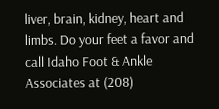liver, brain, kidney, heart and limbs. Do your feet a favor and call Idaho Foot & Ankle Associates at (208)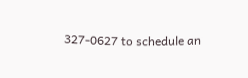327-0627 to schedule an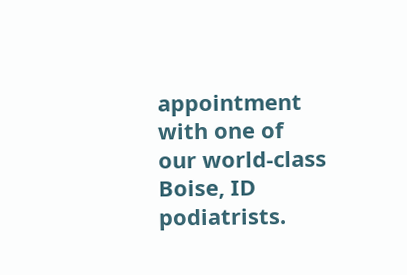appointment with one of our world-class Boise, ID podiatrists.